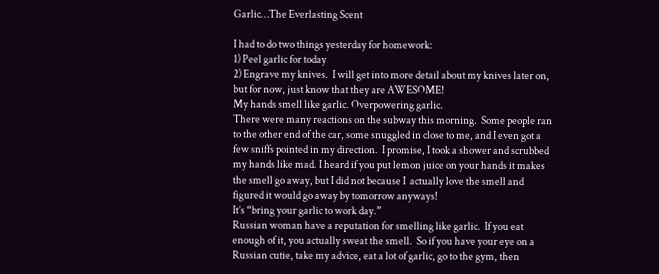Garlic…The Everlasting Scent

I had to do two things yesterday for homework:
1) Peel garlic for today
2) Engrave my knives.  I will get into more detail about my knives later on, but for now, just know that they are AWESOME!
My hands smell like garlic. Overpowering garlic.
There were many reactions on the subway this morning.  Some people ran to the other end of the car, some snuggled in close to me, and I even got a few sniffs pointed in my direction.  I promise, I took a shower and scrubbed my hands like mad. I heard if you put lemon juice on your hands it makes the smell go away, but I did not because I  actually love the smell and figured it would go away by tomorrow anyways!
It’s “bring your garlic to work day.”
Russian woman have a reputation for smelling like garlic.  If you eat enough of it, you actually sweat the smell.  So if you have your eye on a Russian cutie, take my advice, eat a lot of garlic, go to the gym, then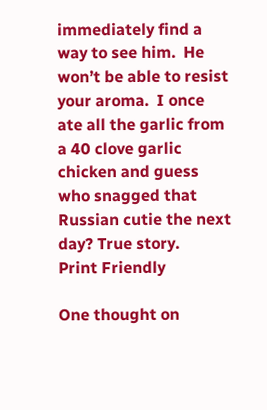immediately find a way to see him.  He won’t be able to resist your aroma.  I once ate all the garlic from a 40 clove garlic chicken and guess who snagged that Russian cutie the next day? True story.
Print Friendly

One thought on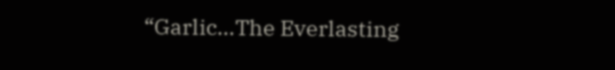“Garlic…The Everlasting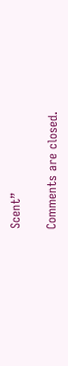Scent”

Comments are closed.